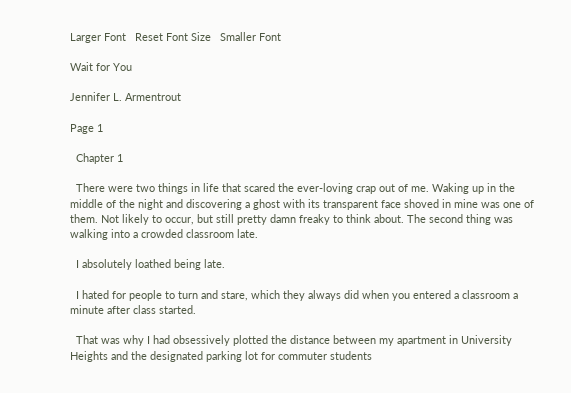Larger Font   Reset Font Size   Smaller Font

Wait for You

Jennifer L. Armentrout

Page 1

  Chapter 1

  There were two things in life that scared the ever-loving crap out of me. Waking up in the middle of the night and discovering a ghost with its transparent face shoved in mine was one of them. Not likely to occur, but still pretty damn freaky to think about. The second thing was walking into a crowded classroom late.

  I absolutely loathed being late.

  I hated for people to turn and stare, which they always did when you entered a classroom a minute after class started.

  That was why I had obsessively plotted the distance between my apartment in University Heights and the designated parking lot for commuter students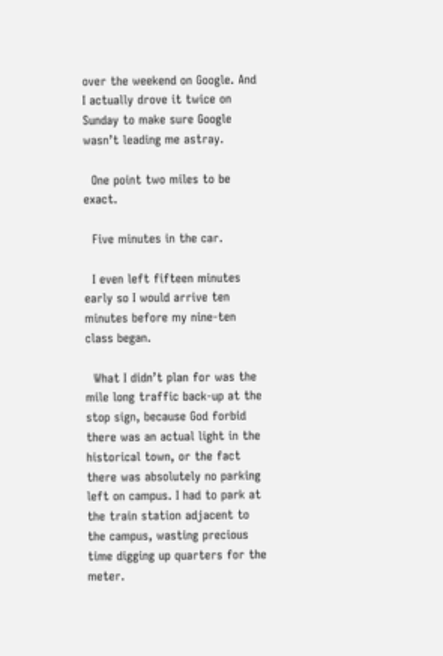over the weekend on Google. And I actually drove it twice on Sunday to make sure Google wasn’t leading me astray.

  One point two miles to be exact.

  Five minutes in the car.

  I even left fifteen minutes early so I would arrive ten minutes before my nine-ten class began.

  What I didn’t plan for was the mile long traffic back-up at the stop sign, because God forbid there was an actual light in the historical town, or the fact there was absolutely no parking left on campus. I had to park at the train station adjacent to the campus, wasting precious time digging up quarters for the meter.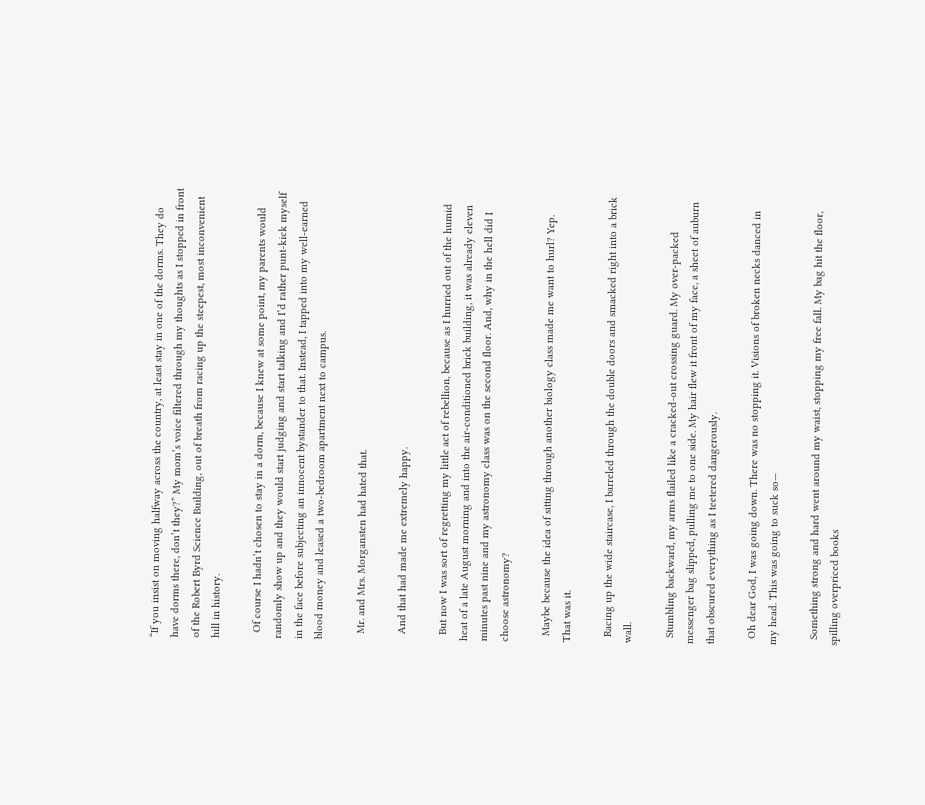“If you insist on moving halfway across the country, at least stay in one of the dorms. They do have dorms there, don’t they?” My mom’s voice filtered through my thoughts as I stopped in front of the Robert Byrd Science Building, out of breath from racing up the steepest, most inconvenient hill in history.

  Of course I hadn’t chosen to stay in a dorm, because I knew at some point, my parents would randomly show up and they would start judging and start talking and I’d rather punt-kick myself in the face before subjecting an innocent bystander to that. Instead, I tapped into my well-earned blood money and leased a two-bedroom apartment next to campus.

  Mr. and Mrs. Morgansten had hated that.

  And that had made me extremely happy.

  But now I was sort of regretting my little act of rebellion, because as I hurried out of the humid heat of a late August morning and into the air-conditioned brick building, it was already eleven minutes past nine and my astronomy class was on the second floor. And, why in the hell did I choose astronomy?

  Maybe because the idea of sitting through another biology class made me want to hurl? Yep. That was it.

  Racing up the wide staircase, I barreled through the double doors and smacked right into a brick wall.

  Stumbling backward, my arms flailed like a cracked-out crossing guard. My over-packed messenger bag slipped, pulling me to one side. My hair flew it front of my face, a sheet of auburn that obscured everything as I teetered dangerously.

  Oh dear God, I was going down. There was no stopping it. Visions of broken necks danced in my head. This was going to suck so—

  Something strong and hard went around my waist, stopping my free fall. My bag hit the floor, spilling overpriced books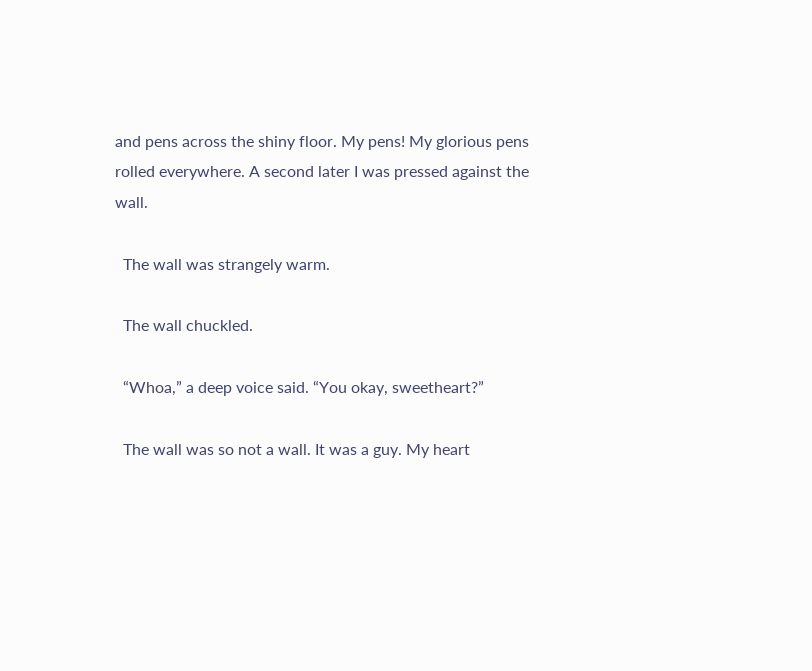and pens across the shiny floor. My pens! My glorious pens rolled everywhere. A second later I was pressed against the wall.

  The wall was strangely warm.

  The wall chuckled.

  “Whoa,” a deep voice said. “You okay, sweetheart?”

  The wall was so not a wall. It was a guy. My heart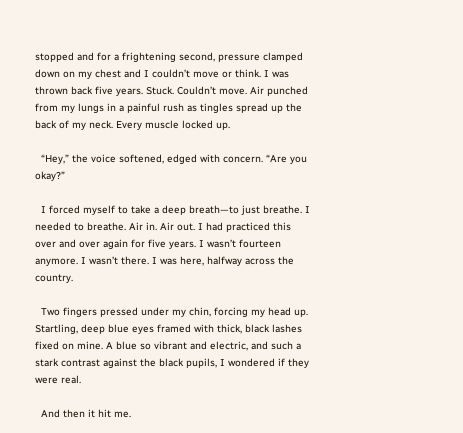stopped and for a frightening second, pressure clamped down on my chest and I couldn’t move or think. I was thrown back five years. Stuck. Couldn’t move. Air punched from my lungs in a painful rush as tingles spread up the back of my neck. Every muscle locked up.

  “Hey,” the voice softened, edged with concern. “Are you okay?”

  I forced myself to take a deep breath—to just breathe. I needed to breathe. Air in. Air out. I had practiced this over and over again for five years. I wasn’t fourteen anymore. I wasn’t there. I was here, halfway across the country.

  Two fingers pressed under my chin, forcing my head up. Startling, deep blue eyes framed with thick, black lashes fixed on mine. A blue so vibrant and electric, and such a stark contrast against the black pupils, I wondered if they were real.

  And then it hit me.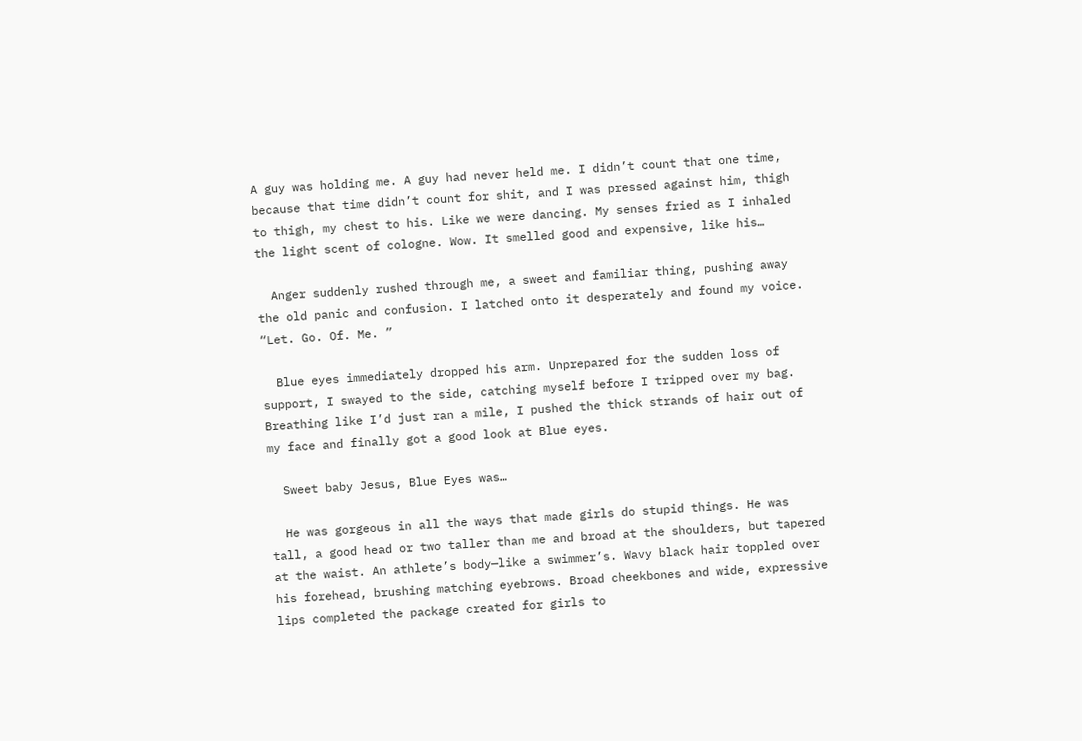A guy was holding me. A guy had never held me. I didn’t count that one time, because that time didn’t count for shit, and I was pressed against him, thigh to thigh, my chest to his. Like we were dancing. My senses fried as I inhaled the light scent of cologne. Wow. It smelled good and expensive, like his…

  Anger suddenly rushed through me, a sweet and familiar thing, pushing away the old panic and confusion. I latched onto it desperately and found my voice. “Let. Go. Of. Me. ”

  Blue eyes immediately dropped his arm. Unprepared for the sudden loss of support, I swayed to the side, catching myself before I tripped over my bag. Breathing like I’d just ran a mile, I pushed the thick strands of hair out of my face and finally got a good look at Blue eyes.

  Sweet baby Jesus, Blue Eyes was…

  He was gorgeous in all the ways that made girls do stupid things. He was tall, a good head or two taller than me and broad at the shoulders, but tapered at the waist. An athlete’s body—like a swimmer’s. Wavy black hair toppled over his forehead, brushing matching eyebrows. Broad cheekbones and wide, expressive lips completed the package created for girls to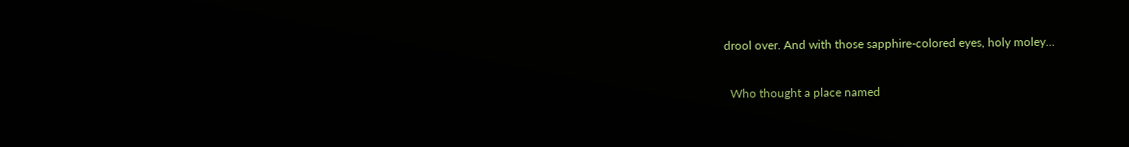drool over. And with those sapphire-colored eyes, holy moley…

  Who thought a place named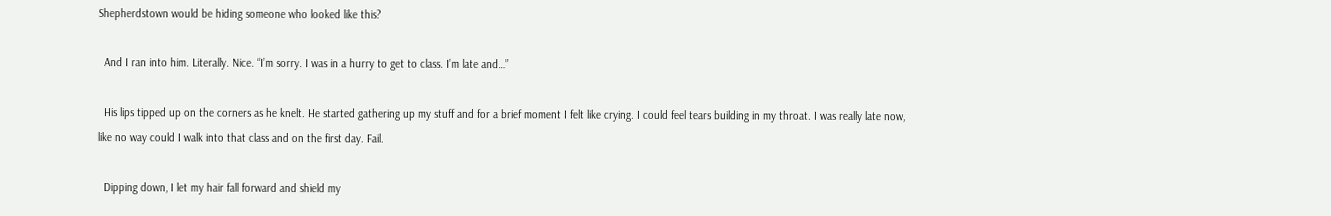Shepherdstown would be hiding someone who looked like this?

  And I ran into him. Literally. Nice. “I’m sorry. I was in a hurry to get to class. I’m late and…”

  His lips tipped up on the corners as he knelt. He started gathering up my stuff and for a brief moment I felt like crying. I could feel tears building in my throat. I was really late now, like no way could I walk into that class and on the first day. Fail.

  Dipping down, I let my hair fall forward and shield my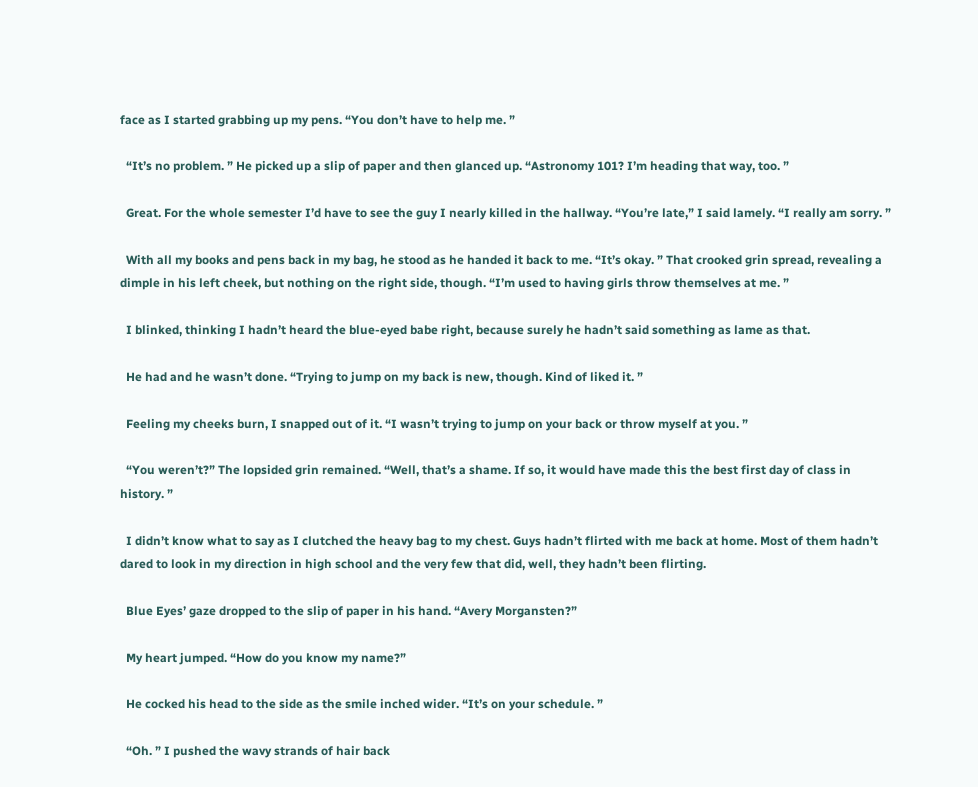face as I started grabbing up my pens. “You don’t have to help me. ”

  “It’s no problem. ” He picked up a slip of paper and then glanced up. “Astronomy 101? I’m heading that way, too. ”

  Great. For the whole semester I’d have to see the guy I nearly killed in the hallway. “You’re late,” I said lamely. “I really am sorry. ”

  With all my books and pens back in my bag, he stood as he handed it back to me. “It’s okay. ” That crooked grin spread, revealing a dimple in his left cheek, but nothing on the right side, though. “I’m used to having girls throw themselves at me. ”

  I blinked, thinking I hadn’t heard the blue-eyed babe right, because surely he hadn’t said something as lame as that.

  He had and he wasn’t done. “Trying to jump on my back is new, though. Kind of liked it. ”

  Feeling my cheeks burn, I snapped out of it. “I wasn’t trying to jump on your back or throw myself at you. ”

  “You weren’t?” The lopsided grin remained. “Well, that’s a shame. If so, it would have made this the best first day of class in history. ”

  I didn’t know what to say as I clutched the heavy bag to my chest. Guys hadn’t flirted with me back at home. Most of them hadn’t dared to look in my direction in high school and the very few that did, well, they hadn’t been flirting.

  Blue Eyes’ gaze dropped to the slip of paper in his hand. “Avery Morgansten?”

  My heart jumped. “How do you know my name?”

  He cocked his head to the side as the smile inched wider. “It’s on your schedule. ”

  “Oh. ” I pushed the wavy strands of hair back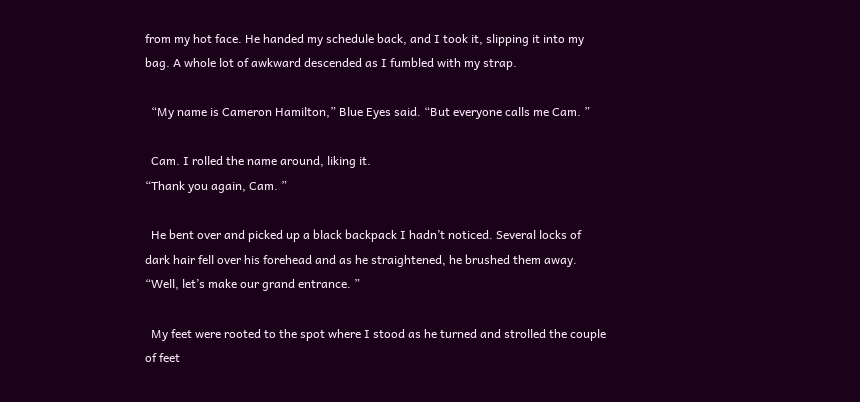from my hot face. He handed my schedule back, and I took it, slipping it into my bag. A whole lot of awkward descended as I fumbled with my strap.

  “My name is Cameron Hamilton,” Blue Eyes said. “But everyone calls me Cam. ”

  Cam. I rolled the name around, liking it.
“Thank you again, Cam. ”

  He bent over and picked up a black backpack I hadn’t noticed. Several locks of dark hair fell over his forehead and as he straightened, he brushed them away. “Well, let’s make our grand entrance. ”

  My feet were rooted to the spot where I stood as he turned and strolled the couple of feet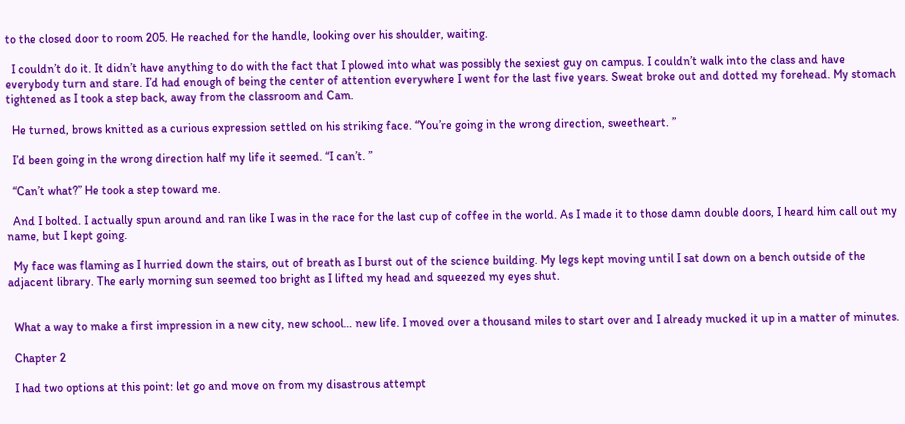to the closed door to room 205. He reached for the handle, looking over his shoulder, waiting.

  I couldn’t do it. It didn’t have anything to do with the fact that I plowed into what was possibly the sexiest guy on campus. I couldn’t walk into the class and have everybody turn and stare. I’d had enough of being the center of attention everywhere I went for the last five years. Sweat broke out and dotted my forehead. My stomach tightened as I took a step back, away from the classroom and Cam.

  He turned, brows knitted as a curious expression settled on his striking face. “You’re going in the wrong direction, sweetheart. ”

  I’d been going in the wrong direction half my life it seemed. “I can’t. ”

  “Can’t what?” He took a step toward me.

  And I bolted. I actually spun around and ran like I was in the race for the last cup of coffee in the world. As I made it to those damn double doors, I heard him call out my name, but I kept going.

  My face was flaming as I hurried down the stairs, out of breath as I burst out of the science building. My legs kept moving until I sat down on a bench outside of the adjacent library. The early morning sun seemed too bright as I lifted my head and squeezed my eyes shut.


  What a way to make a first impression in a new city, new school… new life. I moved over a thousand miles to start over and I already mucked it up in a matter of minutes.

  Chapter 2

  I had two options at this point: let go and move on from my disastrous attempt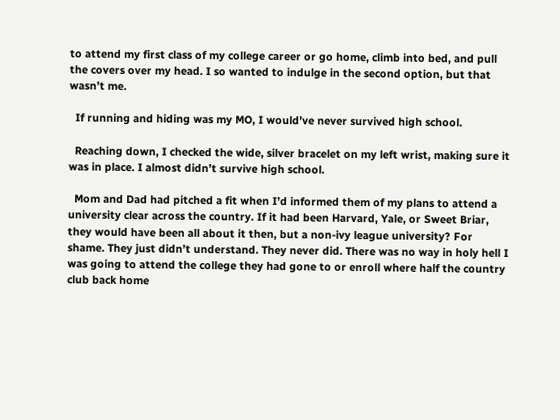to attend my first class of my college career or go home, climb into bed, and pull the covers over my head. I so wanted to indulge in the second option, but that wasn’t me.

  If running and hiding was my MO, I would’ve never survived high school.

  Reaching down, I checked the wide, silver bracelet on my left wrist, making sure it was in place. I almost didn’t survive high school.

  Mom and Dad had pitched a fit when I’d informed them of my plans to attend a university clear across the country. If it had been Harvard, Yale, or Sweet Briar, they would have been all about it then, but a non-ivy league university? For shame. They just didn’t understand. They never did. There was no way in holy hell I was going to attend the college they had gone to or enroll where half the country club back home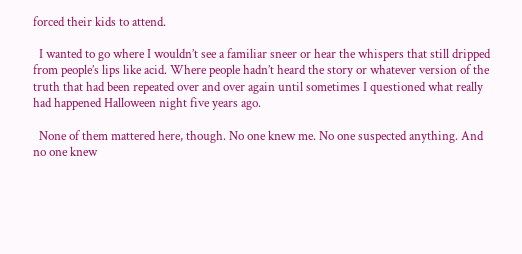forced their kids to attend.

  I wanted to go where I wouldn’t see a familiar sneer or hear the whispers that still dripped from people’s lips like acid. Where people hadn’t heard the story or whatever version of the truth that had been repeated over and over again until sometimes I questioned what really had happened Halloween night five years ago.

  None of them mattered here, though. No one knew me. No one suspected anything. And no one knew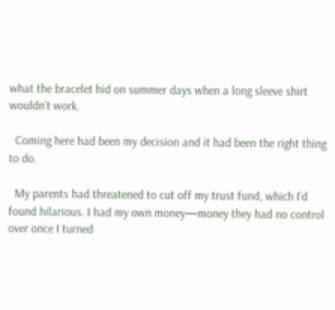what the bracelet hid on summer days when a long sleeve shirt wouldn’t work.

  Coming here had been my decision and it had been the right thing to do.

  My parents had threatened to cut off my trust fund, which I’d found hilarious. I had my own money—money they had no control over once I turned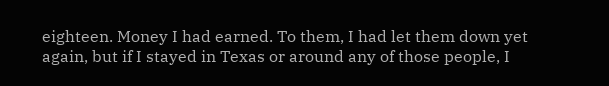eighteen. Money I had earned. To them, I had let them down yet again, but if I stayed in Texas or around any of those people, I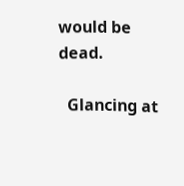would be dead.

  Glancing at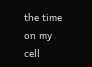the time on my cell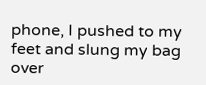phone, I pushed to my feet and slung my bag over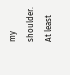my shoulder. At least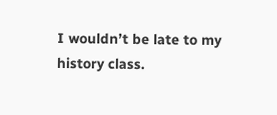I wouldn’t be late to my history class.